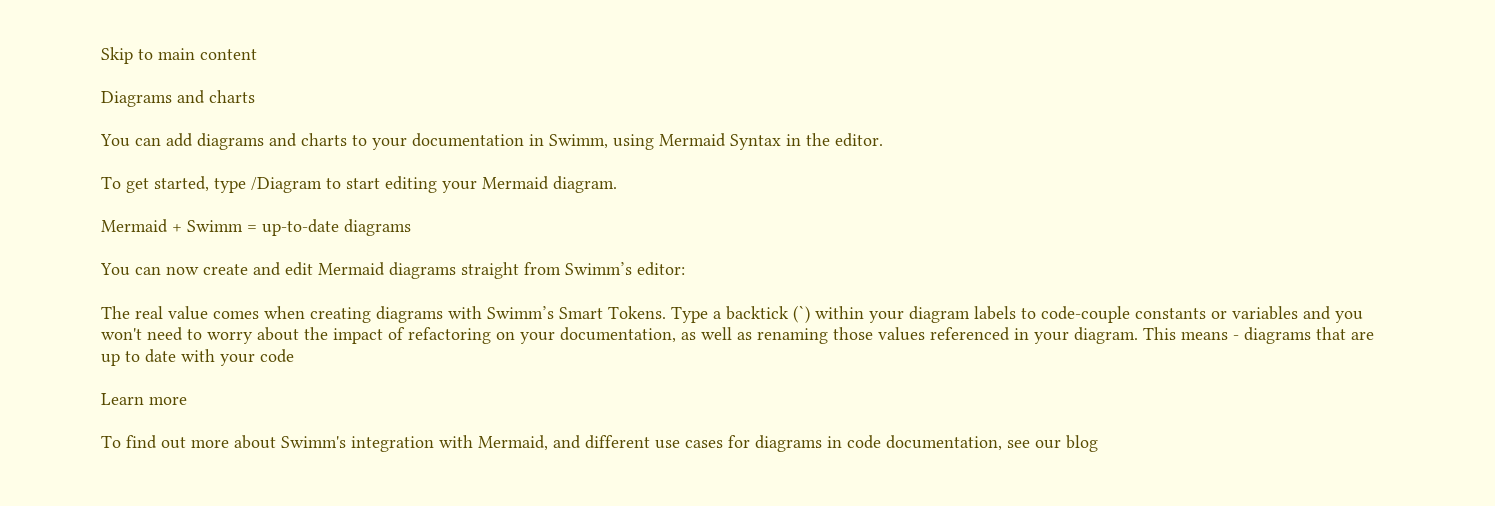Skip to main content

Diagrams and charts

You can add diagrams and charts to your documentation in Swimm, using Mermaid Syntax in the editor.

To get started, type /Diagram to start editing your Mermaid diagram.

Mermaid + Swimm = up-to-date diagrams

You can now create and edit Mermaid diagrams straight from Swimm’s editor:

The real value comes when creating diagrams with Swimm’s Smart Tokens. Type a backtick (`) within your diagram labels to code-couple constants or variables and you won't need to worry about the impact of refactoring on your documentation, as well as renaming those values referenced in your diagram. This means - diagrams that are up to date with your code

Learn more

To find out more about Swimm's integration with Mermaid, and different use cases for diagrams in code documentation, see our blog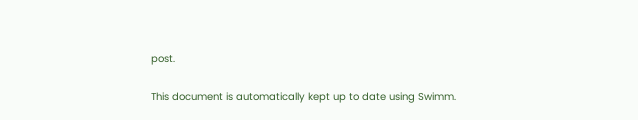post.

This document is automatically kept up to date using Swimm.